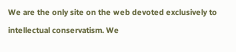We are the only site on the web devoted exclusively to intellectual conservatism. We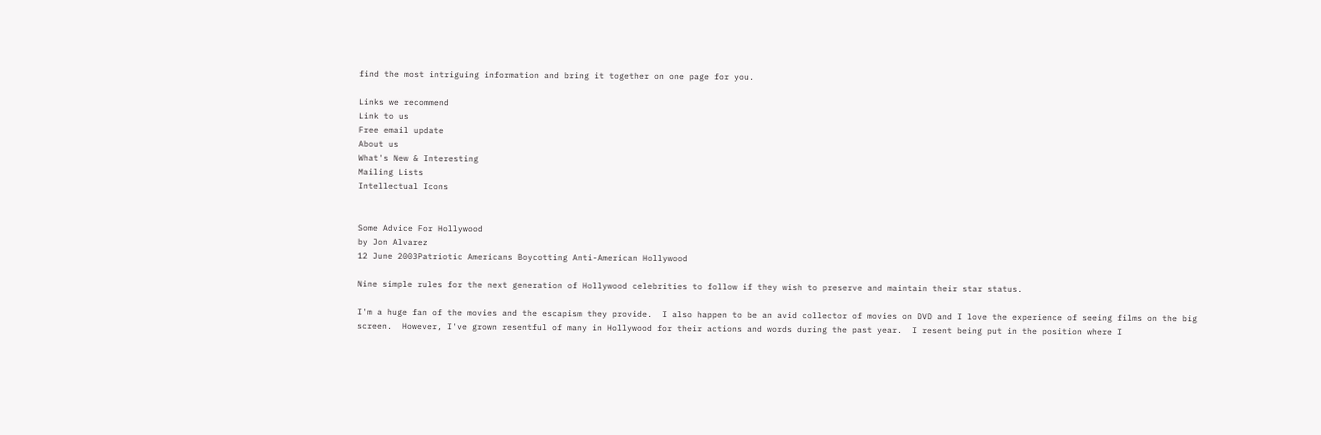find the most intriguing information and bring it together on one page for you.

Links we recommend
Link to us
Free email update
About us
What's New & Interesting
Mailing Lists
Intellectual Icons


Some Advice For Hollywood
by Jon Alvarez
12 June 2003Patriotic Americans Boycotting Anti-American Hollywood

Nine simple rules for the next generation of Hollywood celebrities to follow if they wish to preserve and maintain their star status.

I'm a huge fan of the movies and the escapism they provide.  I also happen to be an avid collector of movies on DVD and I love the experience of seeing films on the big screen.  However, I've grown resentful of many in Hollywood for their actions and words during the past year.  I resent being put in the position where I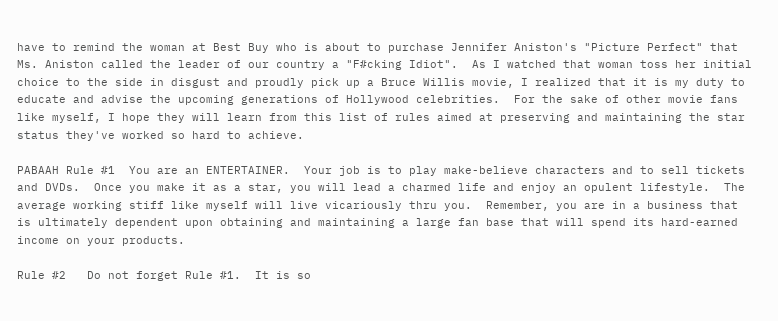have to remind the woman at Best Buy who is about to purchase Jennifer Aniston's "Picture Perfect" that Ms. Aniston called the leader of our country a "F#cking Idiot".  As I watched that woman toss her initial choice to the side in disgust and proudly pick up a Bruce Willis movie, I realized that it is my duty to educate and advise the upcoming generations of Hollywood celebrities.  For the sake of other movie fans like myself, I hope they will learn from this list of rules aimed at preserving and maintaining the star status they've worked so hard to achieve.

PABAAH Rule #1  You are an ENTERTAINER.  Your job is to play make-believe characters and to sell tickets and DVDs.  Once you make it as a star, you will lead a charmed life and enjoy an opulent lifestyle.  The average working stiff like myself will live vicariously thru you.  Remember, you are in a business that is ultimately dependent upon obtaining and maintaining a large fan base that will spend its hard-earned income on your products.

Rule #2   Do not forget Rule #1.  It is so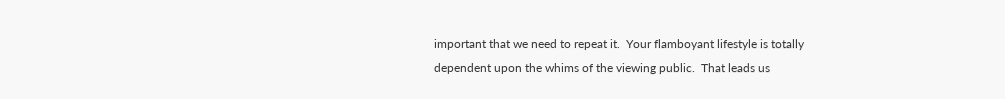important that we need to repeat it.  Your flamboyant lifestyle is totally dependent upon the whims of the viewing public.  That leads us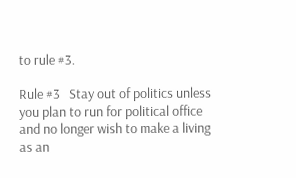to rule #3.

Rule #3   Stay out of politics unless you plan to run for political office and no longer wish to make a living as an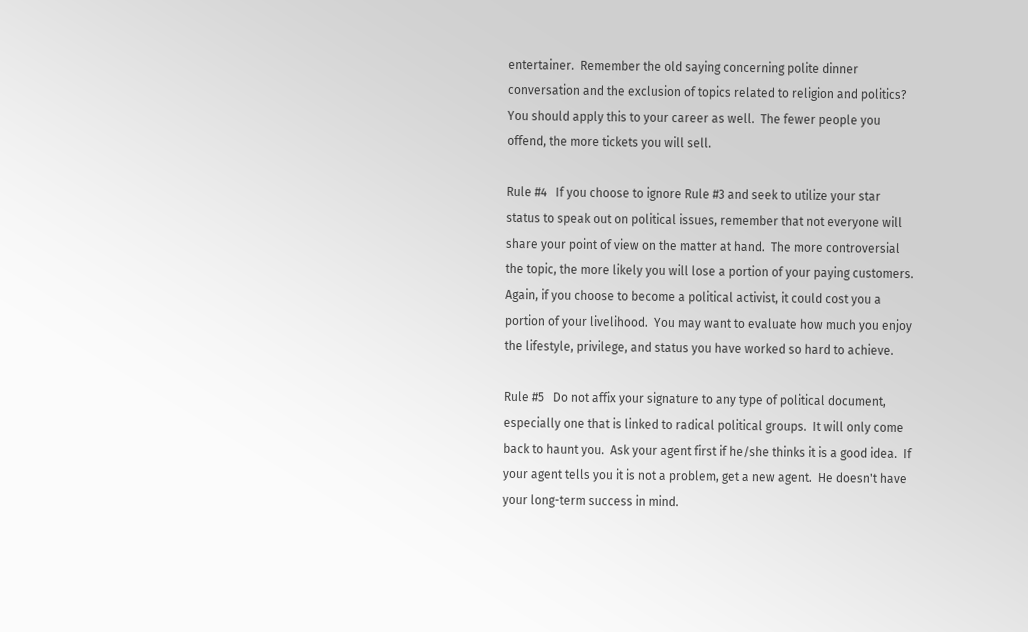entertainer.  Remember the old saying concerning polite dinner conversation and the exclusion of topics related to religion and politics?  You should apply this to your career as well.  The fewer people you offend, the more tickets you will sell.

Rule #4   If you choose to ignore Rule #3 and seek to utilize your star status to speak out on political issues, remember that not everyone will share your point of view on the matter at hand.  The more controversial the topic, the more likely you will lose a portion of your paying customers.  Again, if you choose to become a political activist, it could cost you a portion of your livelihood.  You may want to evaluate how much you enjoy the lifestyle, privilege, and status you have worked so hard to achieve.

Rule #5   Do not affix your signature to any type of political document, especially one that is linked to radical political groups.  It will only come back to haunt you.  Ask your agent first if he/she thinks it is a good idea.  If your agent tells you it is not a problem, get a new agent.  He doesn't have your long-term success in mind.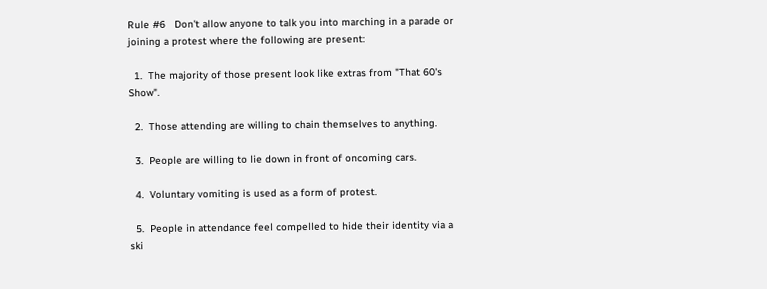Rule #6   Don't allow anyone to talk you into marching in a parade or joining a protest where the following are present:

  1.  The majority of those present look like extras from "That 60's Show".

  2.  Those attending are willing to chain themselves to anything.

  3.  People are willing to lie down in front of oncoming cars.

  4.  Voluntary vomiting is used as a form of protest.

  5.  People in attendance feel compelled to hide their identity via a ski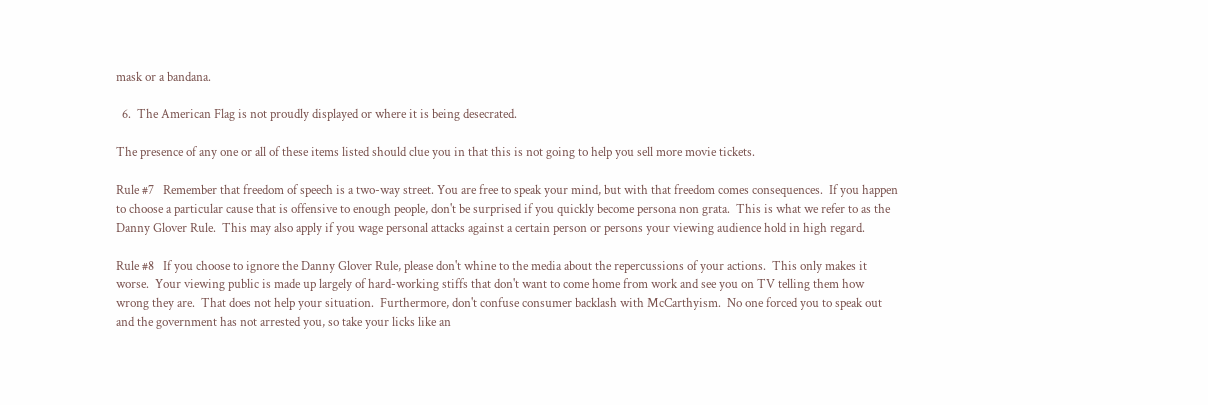mask or a bandana.

  6.  The American Flag is not proudly displayed or where it is being desecrated.

The presence of any one or all of these items listed should clue you in that this is not going to help you sell more movie tickets.

Rule #7   Remember that freedom of speech is a two-way street. You are free to speak your mind, but with that freedom comes consequences.  If you happen to choose a particular cause that is offensive to enough people, don't be surprised if you quickly become persona non grata.  This is what we refer to as the Danny Glover Rule.  This may also apply if you wage personal attacks against a certain person or persons your viewing audience hold in high regard.

Rule #8   If you choose to ignore the Danny Glover Rule, please don't whine to the media about the repercussions of your actions.  This only makes it worse.  Your viewing public is made up largely of hard-working stiffs that don't want to come home from work and see you on TV telling them how wrong they are.  That does not help your situation.  Furthermore, don't confuse consumer backlash with McCarthyism.  No one forced you to speak out and the government has not arrested you, so take your licks like an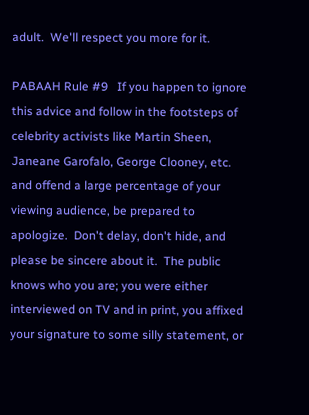adult.  We'll respect you more for it.

PABAAH Rule #9   If you happen to ignore this advice and follow in the footsteps of celebrity activists like Martin Sheen, Janeane Garofalo, George Clooney, etc. and offend a large percentage of your viewing audience, be prepared to apologize.  Don't delay, don't hide, and please be sincere about it.  The public knows who you are; you were either interviewed on TV and in print, you affixed your signature to some silly statement, or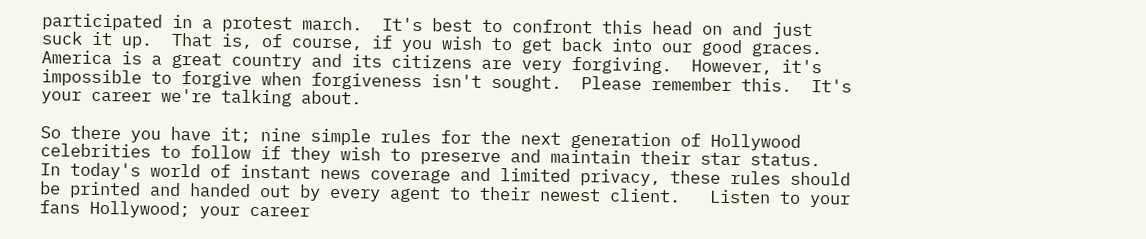participated in a protest march.  It's best to confront this head on and just suck it up.  That is, of course, if you wish to get back into our good graces.   America is a great country and its citizens are very forgiving.  However, it's impossible to forgive when forgiveness isn't sought.  Please remember this.  It's your career we're talking about.

So there you have it; nine simple rules for the next generation of Hollywood celebrities to follow if they wish to preserve and maintain their star status.  In today's world of instant news coverage and limited privacy, these rules should be printed and handed out by every agent to their newest client.   Listen to your fans Hollywood; your career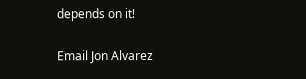depends on it!

Email Jon Alvarez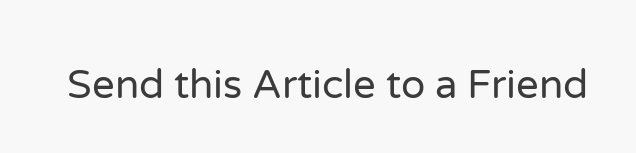Send this Article to a Friend